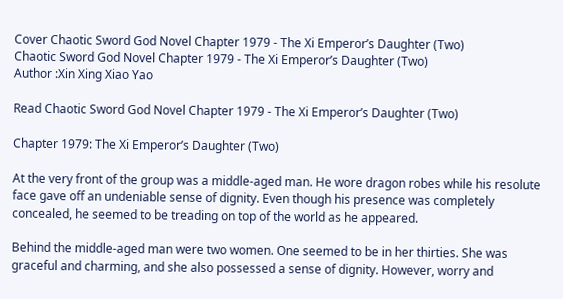Cover Chaotic Sword God Novel Chapter 1979 - The Xi Emperor’s Daughter (Two)
Chaotic Sword God Novel Chapter 1979 - The Xi Emperor’s Daughter (Two)
Author :Xin Xing Xiao Yao

Read Chaotic Sword God Novel Chapter 1979 - The Xi Emperor’s Daughter (Two)

Chapter 1979: The Xi Emperor’s Daughter (Two)

At the very front of the group was a middle-aged man. He wore dragon robes while his resolute face gave off an undeniable sense of dignity. Even though his presence was completely concealed, he seemed to be treading on top of the world as he appeared.

Behind the middle-aged man were two women. One seemed to be in her thirties. She was graceful and charming, and she also possessed a sense of dignity. However, worry and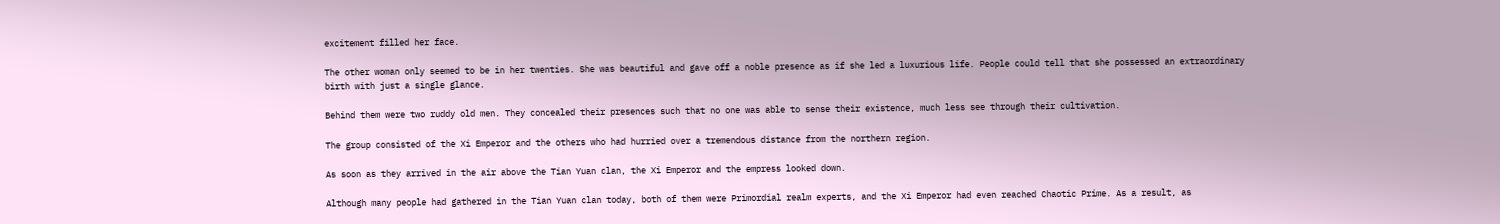excitement filled her face.

The other woman only seemed to be in her twenties. She was beautiful and gave off a noble presence as if she led a luxurious life. People could tell that she possessed an extraordinary birth with just a single glance.

Behind them were two ruddy old men. They concealed their presences such that no one was able to sense their existence, much less see through their cultivation.

The group consisted of the Xi Emperor and the others who had hurried over a tremendous distance from the northern region.

As soon as they arrived in the air above the Tian Yuan clan, the Xi Emperor and the empress looked down.

Although many people had gathered in the Tian Yuan clan today, both of them were Primordial realm experts, and the Xi Emperor had even reached Chaotic Prime. As a result, as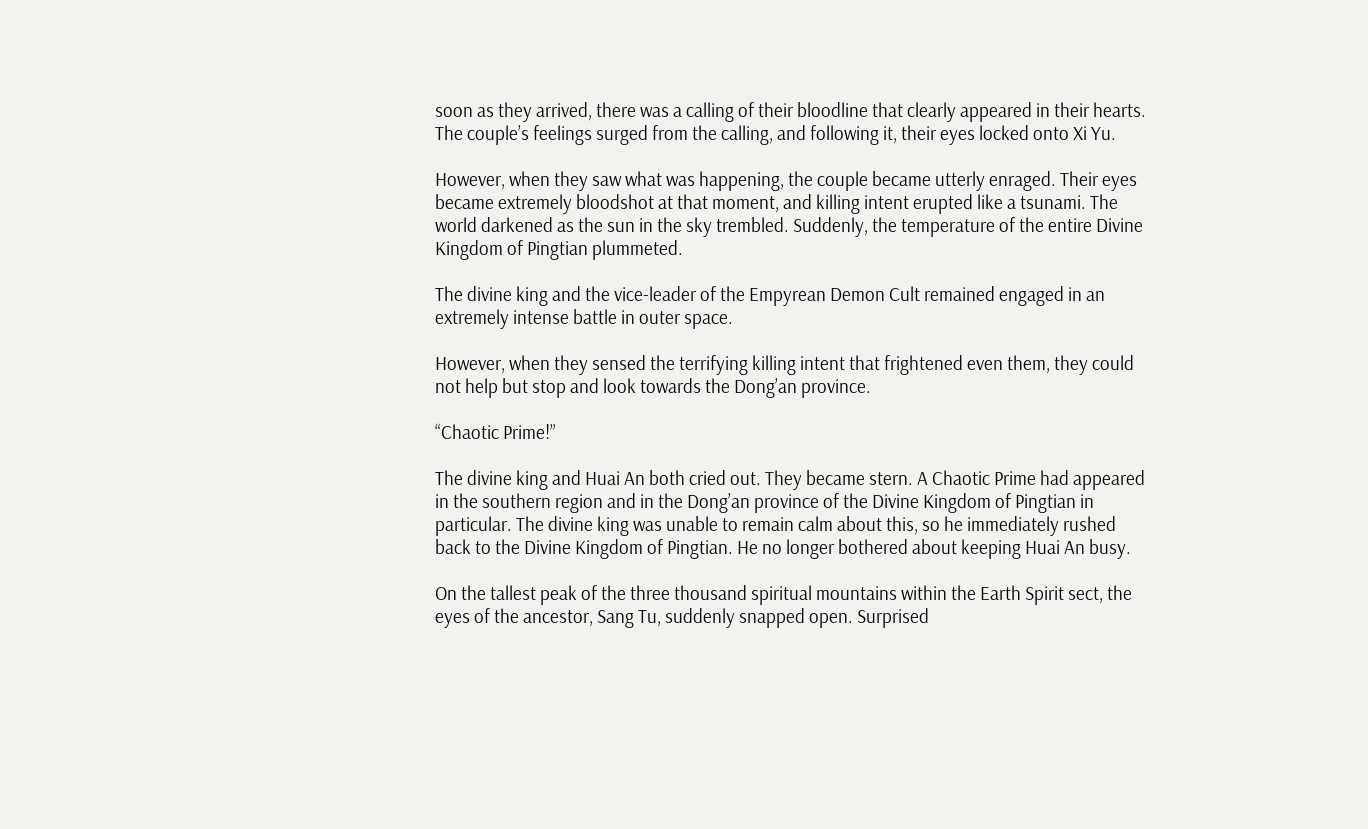soon as they arrived, there was a calling of their bloodline that clearly appeared in their hearts. The couple’s feelings surged from the calling, and following it, their eyes locked onto Xi Yu.

However, when they saw what was happening, the couple became utterly enraged. Their eyes became extremely bloodshot at that moment, and killing intent erupted like a tsunami. The world darkened as the sun in the sky trembled. Suddenly, the temperature of the entire Divine Kingdom of Pingtian plummeted.

The divine king and the vice-leader of the Empyrean Demon Cult remained engaged in an extremely intense battle in outer space.

However, when they sensed the terrifying killing intent that frightened even them, they could not help but stop and look towards the Dong’an province.

“Chaotic Prime!”

The divine king and Huai An both cried out. They became stern. A Chaotic Prime had appeared in the southern region and in the Dong’an province of the Divine Kingdom of Pingtian in particular. The divine king was unable to remain calm about this, so he immediately rushed back to the Divine Kingdom of Pingtian. He no longer bothered about keeping Huai An busy.

On the tallest peak of the three thousand spiritual mountains within the Earth Spirit sect, the eyes of the ancestor, Sang Tu, suddenly snapped open. Surprised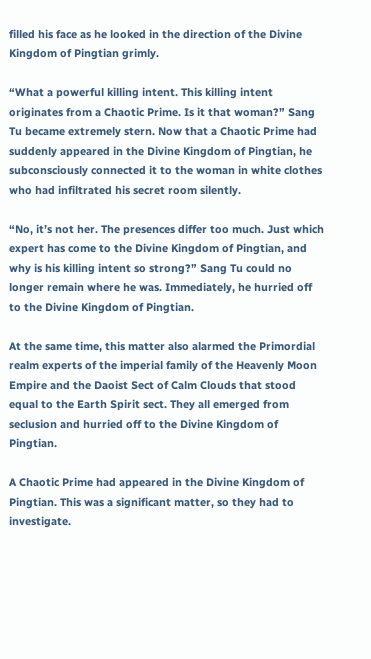filled his face as he looked in the direction of the Divine Kingdom of Pingtian grimly.

“What a powerful killing intent. This killing intent originates from a Chaotic Prime. Is it that woman?” Sang Tu became extremely stern. Now that a Chaotic Prime had suddenly appeared in the Divine Kingdom of Pingtian, he subconsciously connected it to the woman in white clothes who had infiltrated his secret room silently.

“No, it’s not her. The presences differ too much. Just which expert has come to the Divine Kingdom of Pingtian, and why is his killing intent so strong?” Sang Tu could no longer remain where he was. Immediately, he hurried off to the Divine Kingdom of Pingtian.

At the same time, this matter also alarmed the Primordial realm experts of the imperial family of the Heavenly Moon Empire and the Daoist Sect of Calm Clouds that stood equal to the Earth Spirit sect. They all emerged from seclusion and hurried off to the Divine Kingdom of Pingtian.

A Chaotic Prime had appeared in the Divine Kingdom of Pingtian. This was a significant matter, so they had to investigate.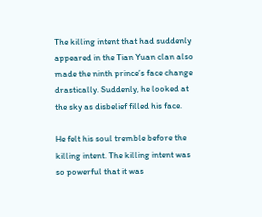The killing intent that had suddenly appeared in the Tian Yuan clan also made the ninth prince’s face change drastically. Suddenly, he looked at the sky as disbelief filled his face.

He felt his soul tremble before the killing intent. The killing intent was so powerful that it was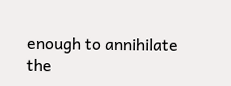enough to annihilate the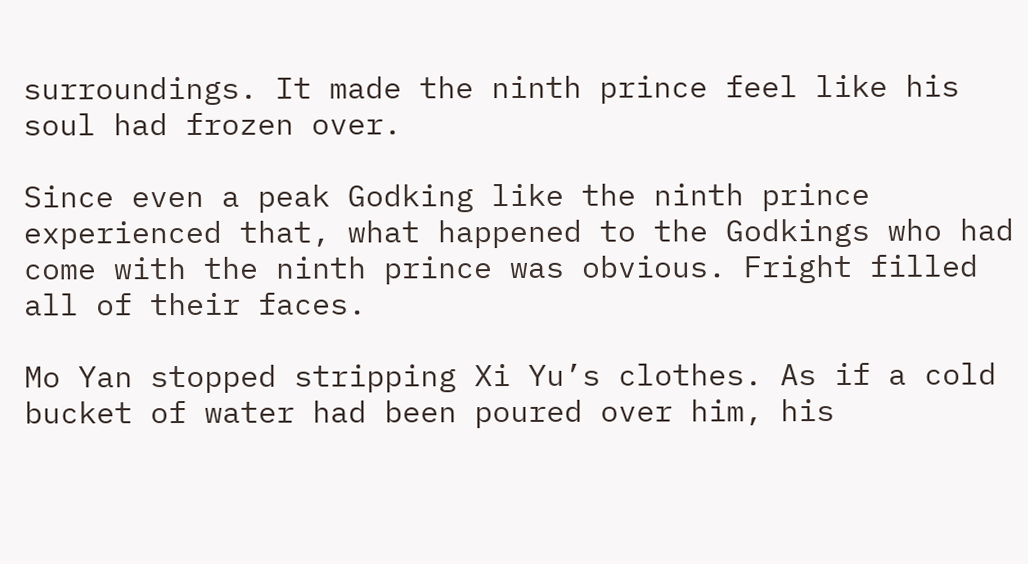surroundings. It made the ninth prince feel like his soul had frozen over.

Since even a peak Godking like the ninth prince experienced that, what happened to the Godkings who had come with the ninth prince was obvious. Fright filled all of their faces.

Mo Yan stopped stripping Xi Yu’s clothes. As if a cold bucket of water had been poured over him, his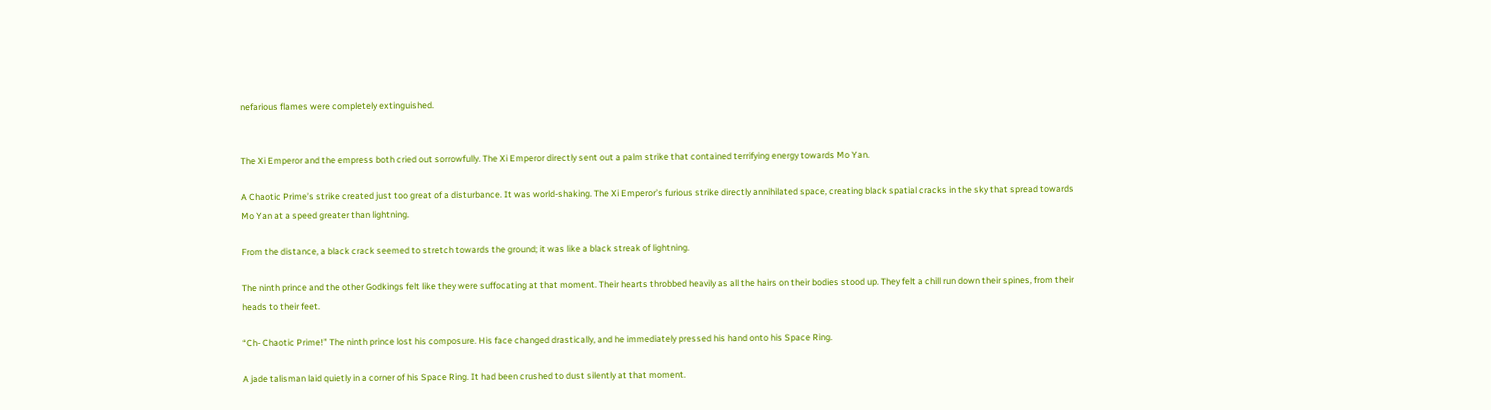nefarious flames were completely extinguished.


The Xi Emperor and the empress both cried out sorrowfully. The Xi Emperor directly sent out a palm strike that contained terrifying energy towards Mo Yan.

A Chaotic Prime’s strike created just too great of a disturbance. It was world-shaking. The Xi Emperor’s furious strike directly annihilated space, creating black spatial cracks in the sky that spread towards Mo Yan at a speed greater than lightning.

From the distance, a black crack seemed to stretch towards the ground; it was like a black streak of lightning.

The ninth prince and the other Godkings felt like they were suffocating at that moment. Their hearts throbbed heavily as all the hairs on their bodies stood up. They felt a chill run down their spines, from their heads to their feet.

“Ch- Chaotic Prime!” The ninth prince lost his composure. His face changed drastically, and he immediately pressed his hand onto his Space Ring.

A jade talisman laid quietly in a corner of his Space Ring. It had been crushed to dust silently at that moment.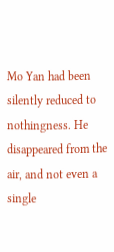Mo Yan had been silently reduced to nothingness. He disappeared from the air, and not even a single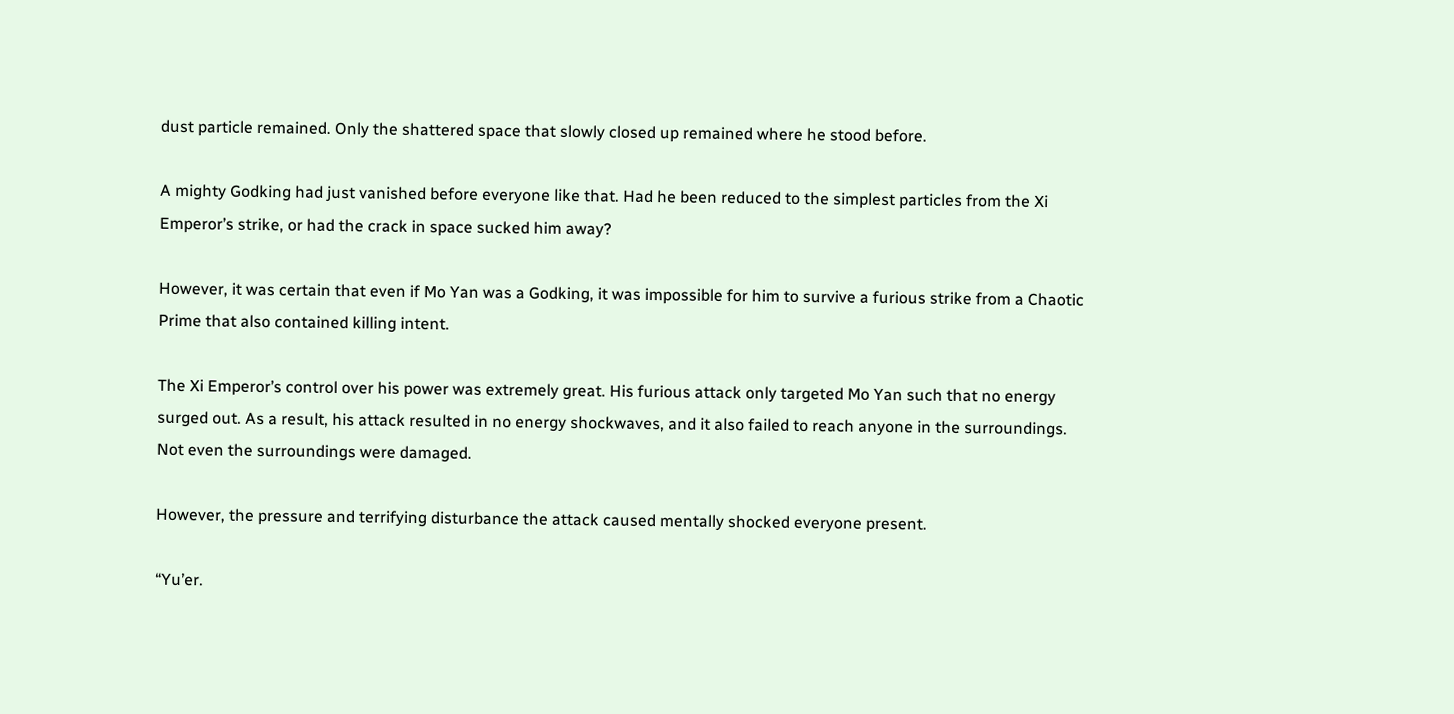dust particle remained. Only the shattered space that slowly closed up remained where he stood before.

A mighty Godking had just vanished before everyone like that. Had he been reduced to the simplest particles from the Xi Emperor’s strike, or had the crack in space sucked him away?

However, it was certain that even if Mo Yan was a Godking, it was impossible for him to survive a furious strike from a Chaotic Prime that also contained killing intent.

The Xi Emperor’s control over his power was extremely great. His furious attack only targeted Mo Yan such that no energy surged out. As a result, his attack resulted in no energy shockwaves, and it also failed to reach anyone in the surroundings. Not even the surroundings were damaged.

However, the pressure and terrifying disturbance the attack caused mentally shocked everyone present.

“Yu’er.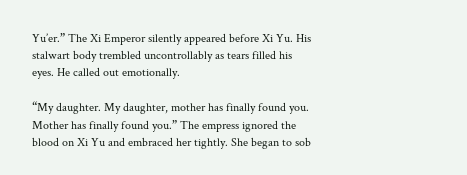Yu’er.” The Xi Emperor silently appeared before Xi Yu. His stalwart body trembled uncontrollably as tears filled his eyes. He called out emotionally.

“My daughter. My daughter, mother has finally found you. Mother has finally found you.” The empress ignored the blood on Xi Yu and embraced her tightly. She began to sob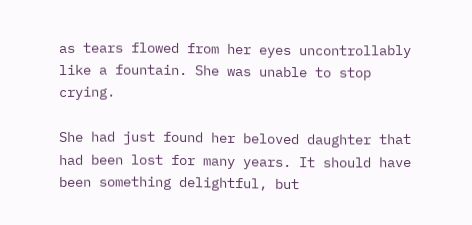as tears flowed from her eyes uncontrollably like a fountain. She was unable to stop crying.

She had just found her beloved daughter that had been lost for many years. It should have been something delightful, but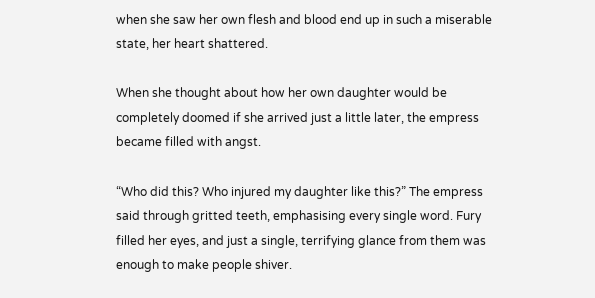when she saw her own flesh and blood end up in such a miserable state, her heart shattered.

When she thought about how her own daughter would be completely doomed if she arrived just a little later, the empress became filled with angst.

“Who did this? Who injured my daughter like this?” The empress said through gritted teeth, emphasising every single word. Fury filled her eyes, and just a single, terrifying glance from them was enough to make people shiver.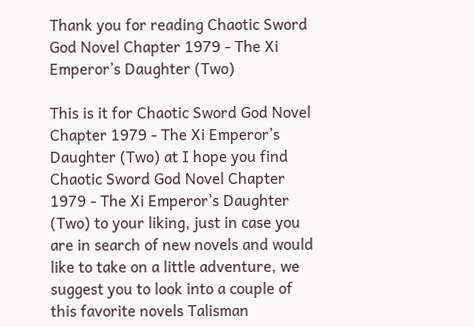Thank you for reading Chaotic Sword God Novel Chapter 1979 - The Xi Emperor’s Daughter (Two)

This is it for Chaotic Sword God Novel Chapter 1979 - The Xi Emperor’s Daughter (Two) at I hope you find Chaotic Sword God Novel Chapter 1979 - The Xi Emperor’s Daughter (Two) to your liking, just in case you are in search of new novels and would like to take on a little adventure, we suggest you to look into a couple of this favorite novels Talisman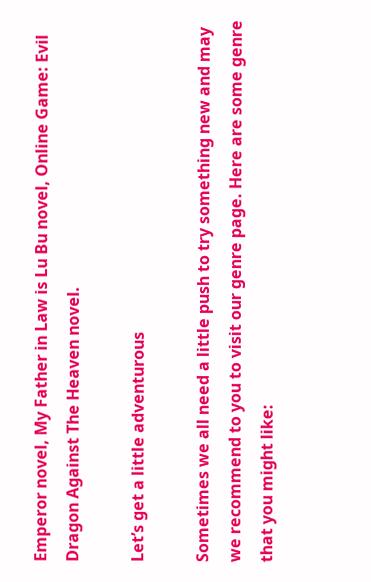Emperor novel, My Father in Law is Lu Bu novel, Online Game: Evil Dragon Against The Heaven novel.

Let’s get a little adventurous

Sometimes we all need a little push to try something new and may we recommend to you to visit our genre page. Here are some genre that you might like: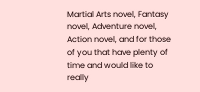Martial Arts novel, Fantasy novel, Adventure novel, Action novel, and for those of you that have plenty of time and would like to really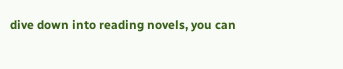dive down into reading novels, you can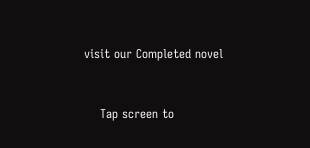visit our Completed novel


    Tap screen to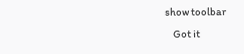show toolbar
    Got it